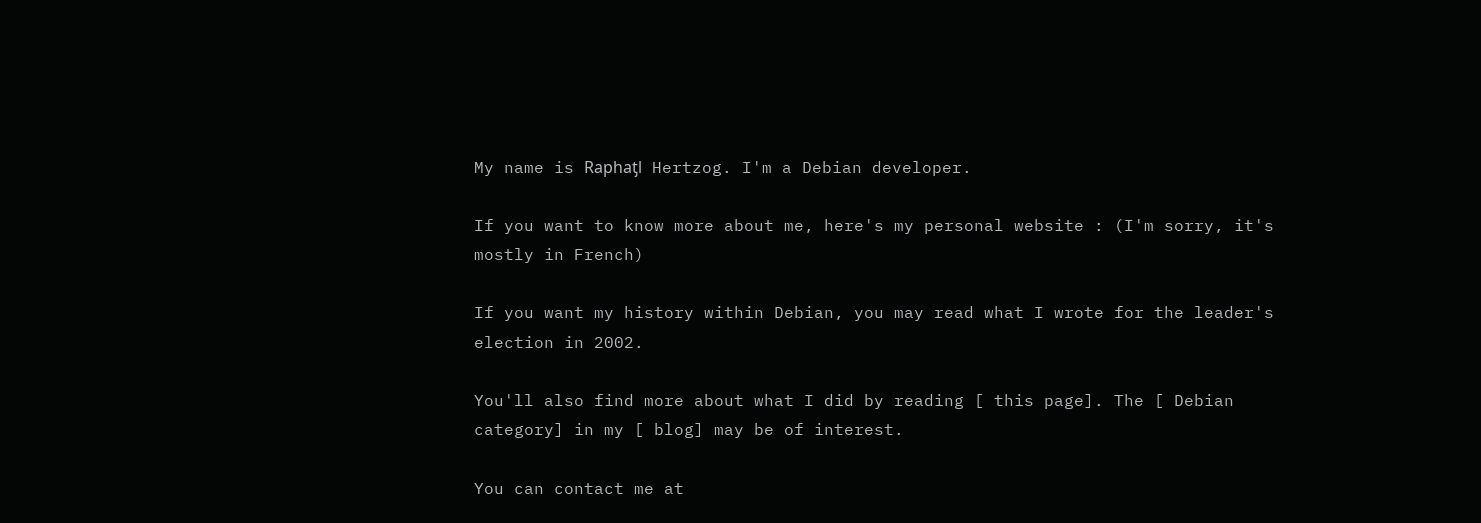My name is Raphaƫl Hertzog. I'm a Debian developer.

If you want to know more about me, here's my personal website : (I'm sorry, it's mostly in French)

If you want my history within Debian, you may read what I wrote for the leader's election in 2002.

You'll also find more about what I did by reading [ this page]. The [ Debian category] in my [ blog] may be of interest.

You can contact me at